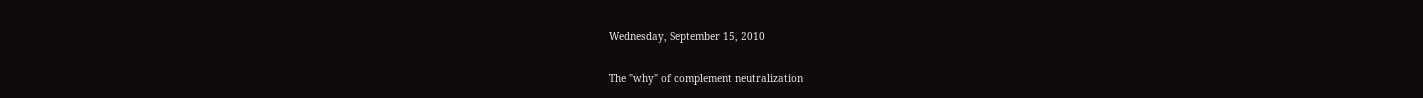Wednesday, September 15, 2010

The "why" of complement neutralization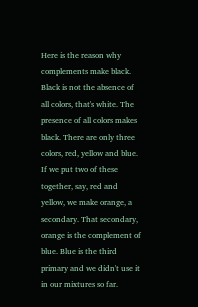Here is the reason why complements make black. Black is not the absence of all colors, that's white. The presence of all colors makes black. There are only three colors, red, yellow and blue. If we put two of these together, say, red and yellow, we make orange, a secondary. That secondary, orange is the complement of blue. Blue is the third primary and we didn't use it in our mixtures so far.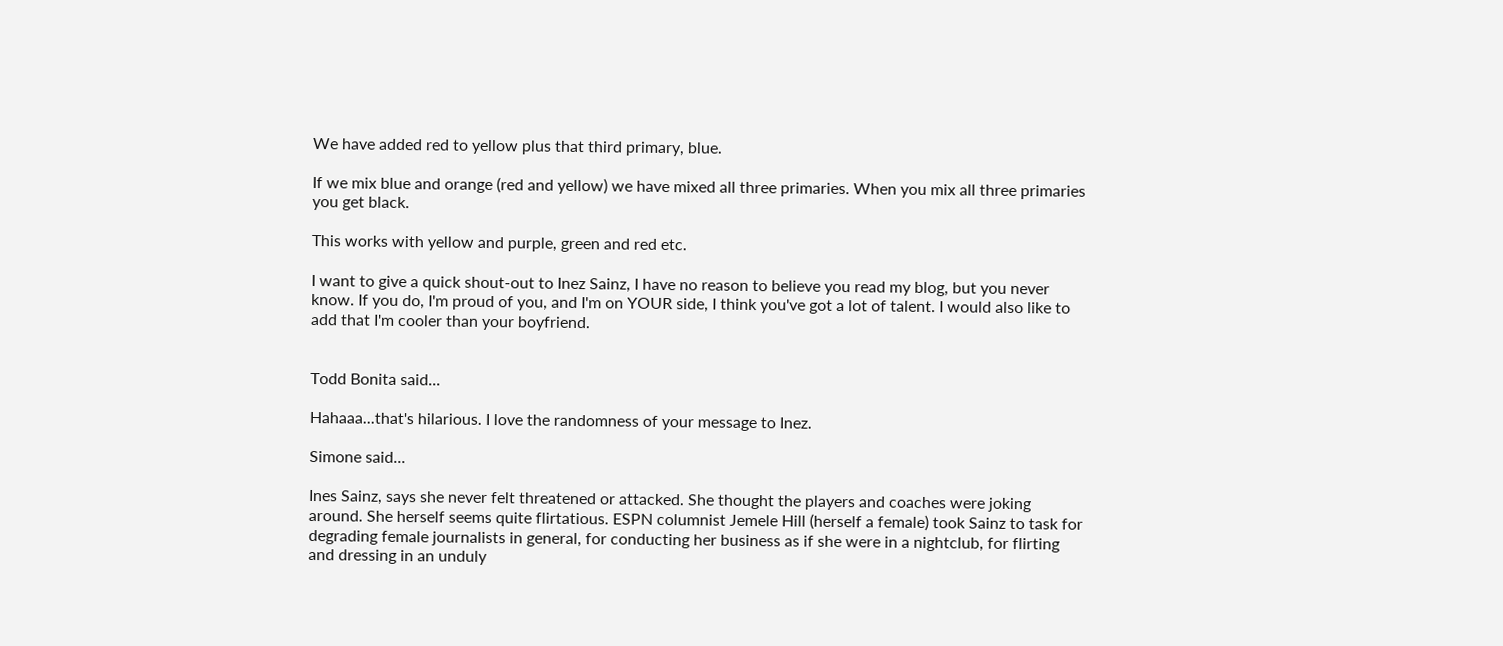We have added red to yellow plus that third primary, blue.

If we mix blue and orange (red and yellow) we have mixed all three primaries. When you mix all three primaries you get black.

This works with yellow and purple, green and red etc.

I want to give a quick shout-out to Inez Sainz, I have no reason to believe you read my blog, but you never know. If you do, I'm proud of you, and I'm on YOUR side, I think you've got a lot of talent. I would also like to add that I'm cooler than your boyfriend.


Todd Bonita said...

Hahaaa...that's hilarious. I love the randomness of your message to Inez.

Simone said...

Ines Sainz, says she never felt threatened or attacked. She thought the players and coaches were joking around. She herself seems quite flirtatious. ESPN columnist Jemele Hill (herself a female) took Sainz to task for degrading female journalists in general, for conducting her business as if she were in a nightclub, for flirting and dressing in an unduly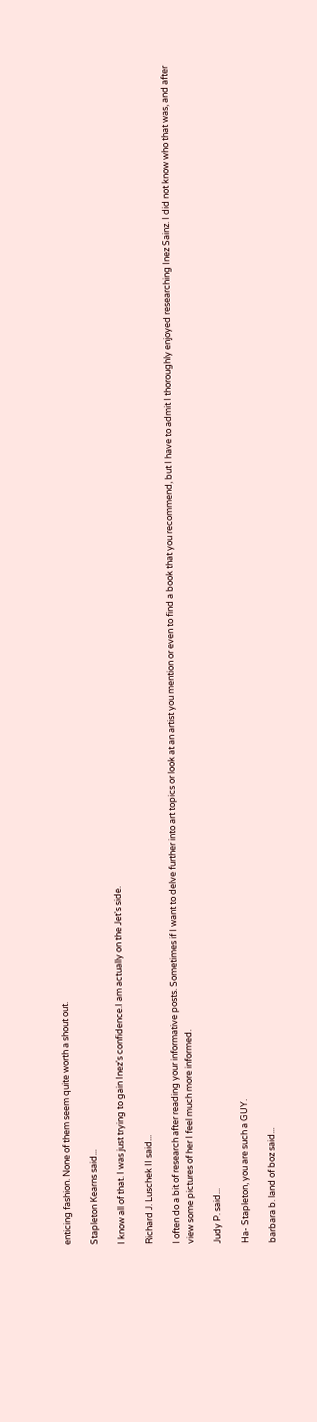enticing fashion. None of them seem quite worth a shout out.

Stapleton Kearns said...

I know all of that. I was just trying to gain Inez's confidence.I am actually on the Jet's side.

Richard J. Luschek II said...

I often do a bit of research after reading your informative posts. Sometimes if I want to delve further into art topics or look at an artist you mention or even to find a book that you recommend, but I have to admit I thoroughly enjoyed researching Inez Sainz. I did not know who that was, and after view some pictures of her I feel much more informed.

Judy P. said...

Ha- Stapleton, you are such a GUY.

barbara b. land of boz said...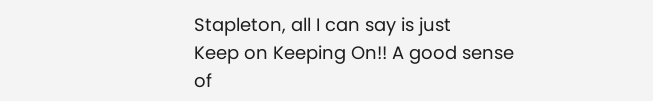Stapleton, all I can say is just
Keep on Keeping On!! A good sense
of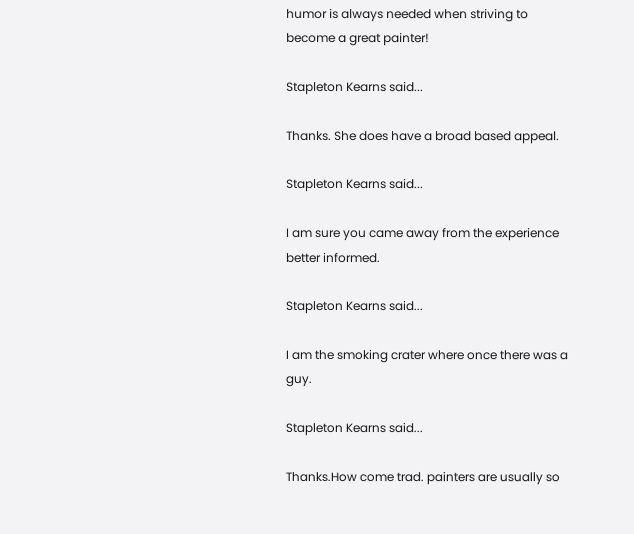humor is always needed when striving to become a great painter!

Stapleton Kearns said...

Thanks. She does have a broad based appeal.

Stapleton Kearns said...

I am sure you came away from the experience better informed.

Stapleton Kearns said...

I am the smoking crater where once there was a guy.

Stapleton Kearns said...

Thanks.How come trad. painters are usually so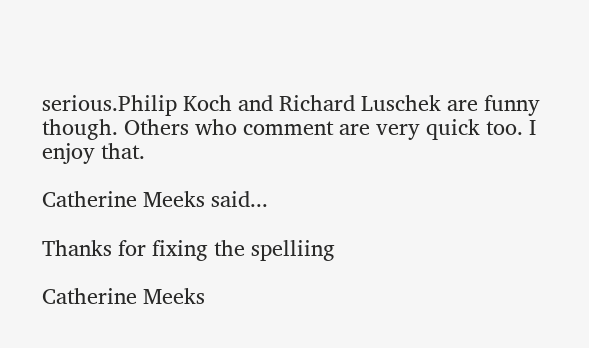serious.Philip Koch and Richard Luschek are funny though. Others who comment are very quick too. I enjoy that.

Catherine Meeks said...

Thanks for fixing the spelliing

Catherine Meeks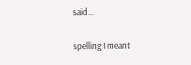said...

spelling I meant